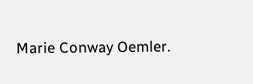Marie Conway Oemler.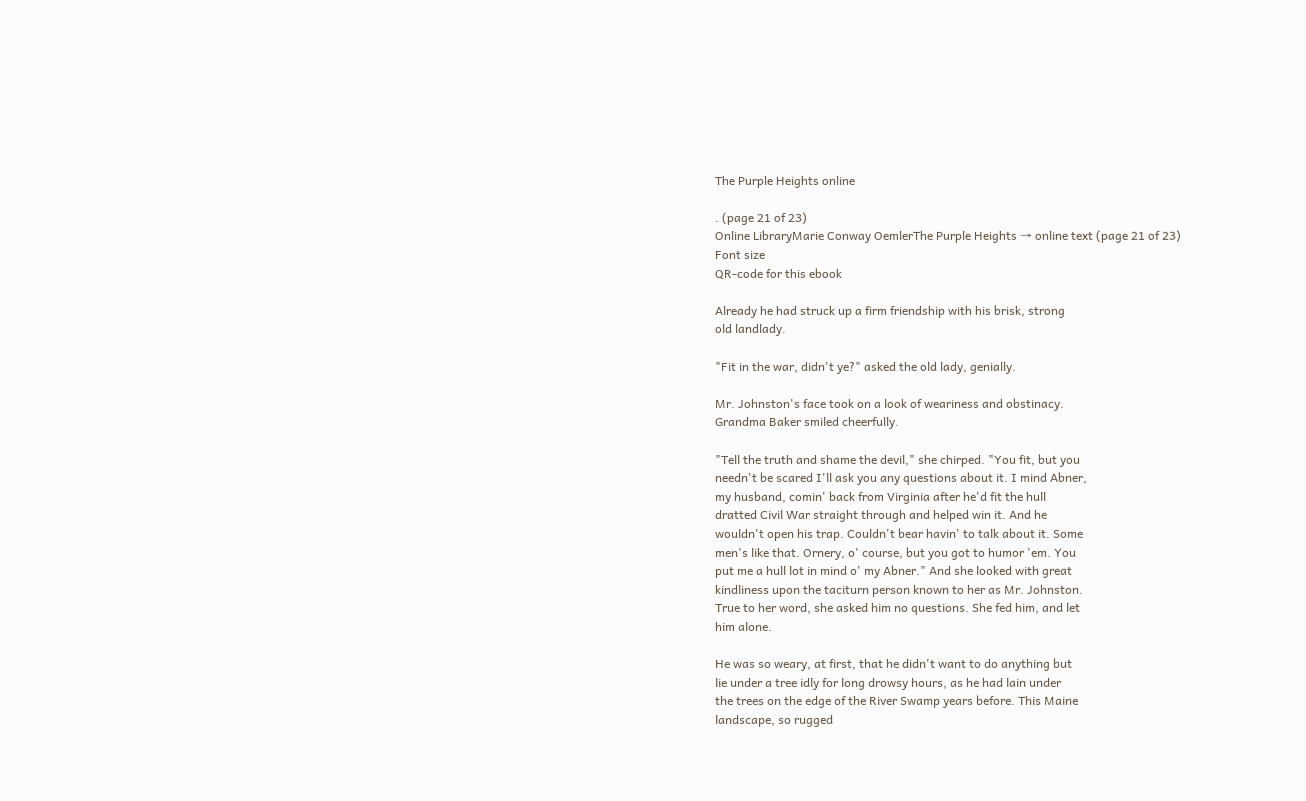The Purple Heights online

. (page 21 of 23)
Online LibraryMarie Conway OemlerThe Purple Heights → online text (page 21 of 23)
Font size
QR-code for this ebook

Already he had struck up a firm friendship with his brisk, strong
old landlady.

"Fit in the war, didn't ye?" asked the old lady, genially.

Mr. Johnston's face took on a look of weariness and obstinacy.
Grandma Baker smiled cheerfully.

"Tell the truth and shame the devil," she chirped. "You fit, but you
needn't be scared I'll ask you any questions about it. I mind Abner,
my husband, comin' back from Virginia after he'd fit the hull
dratted Civil War straight through and helped win it. And he
wouldn't open his trap. Couldn't bear havin' to talk about it. Some
men's like that. Ornery, o' course, but you got to humor 'em. You
put me a hull lot in mind o' my Abner." And she looked with great
kindliness upon the taciturn person known to her as Mr. Johnston.
True to her word, she asked him no questions. She fed him, and let
him alone.

He was so weary, at first, that he didn't want to do anything but
lie under a tree idly for long drowsy hours, as he had lain under
the trees on the edge of the River Swamp years before. This Maine
landscape, so rugged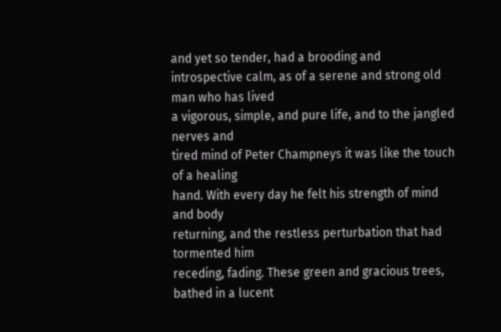and yet so tender, had a brooding and
introspective calm, as of a serene and strong old man who has lived
a vigorous, simple, and pure life, and to the jangled nerves and
tired mind of Peter Champneys it was like the touch of a healing
hand. With every day he felt his strength of mind and body
returning, and the restless perturbation that had tormented him
receding, fading. These green and gracious trees, bathed in a lucent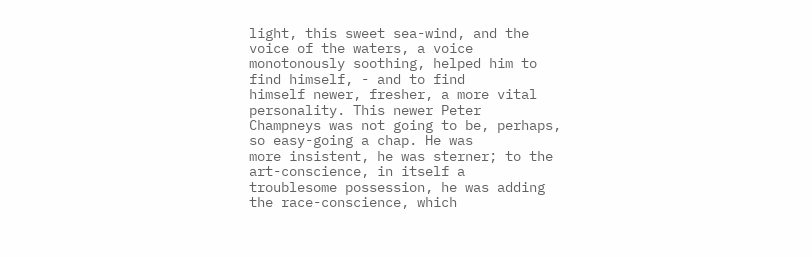light, this sweet sea-wind, and the voice of the waters, a voice
monotonously soothing, helped him to find himself, - and to find
himself newer, fresher, a more vital personality. This newer Peter
Champneys was not going to be, perhaps, so easy-going a chap. He was
more insistent, he was sterner; to the art-conscience, in itself a
troublesome possession, he was adding the race-conscience, which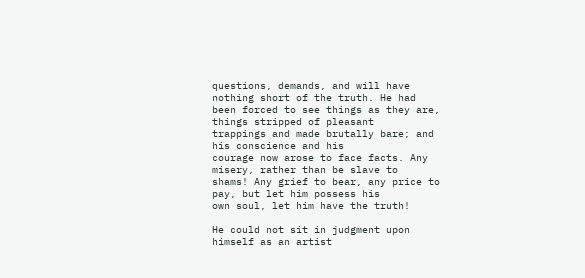questions, demands, and will have nothing short of the truth. He had
been forced to see things as they are, things stripped of pleasant
trappings and made brutally bare; and his conscience and his
courage now arose to face facts. Any misery, rather than be slave to
shams! Any grief to bear, any price to pay, but let him possess his
own soul, let him have the truth!

He could not sit in judgment upon himself as an artist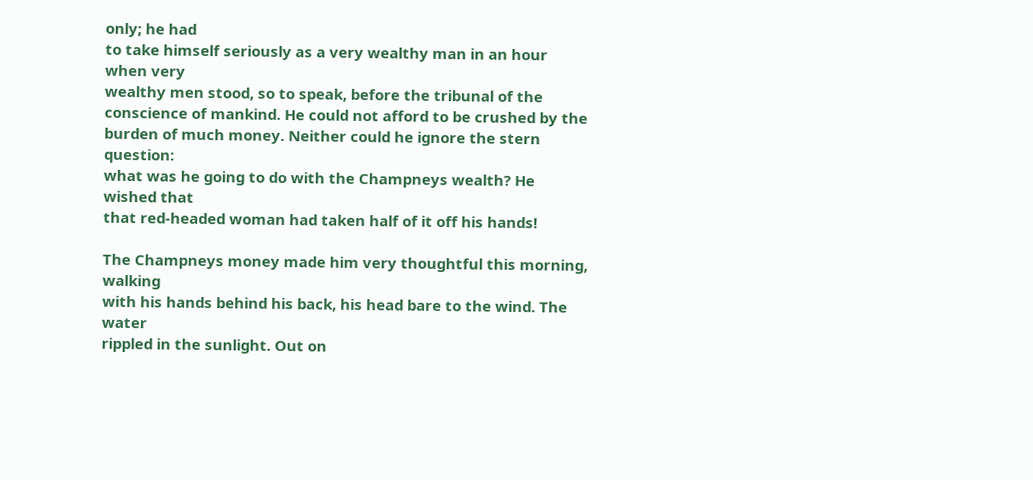only; he had
to take himself seriously as a very wealthy man in an hour when very
wealthy men stood, so to speak, before the tribunal of the
conscience of mankind. He could not afford to be crushed by the
burden of much money. Neither could he ignore the stern question:
what was he going to do with the Champneys wealth? He wished that
that red-headed woman had taken half of it off his hands!

The Champneys money made him very thoughtful this morning, walking
with his hands behind his back, his head bare to the wind. The water
rippled in the sunlight. Out on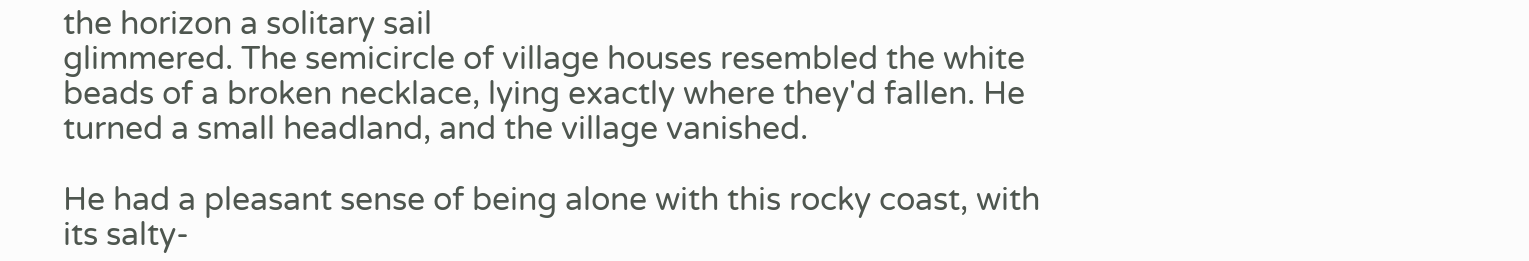the horizon a solitary sail
glimmered. The semicircle of village houses resembled the white
beads of a broken necklace, lying exactly where they'd fallen. He
turned a small headland, and the village vanished.

He had a pleasant sense of being alone with this rocky coast, with
its salty-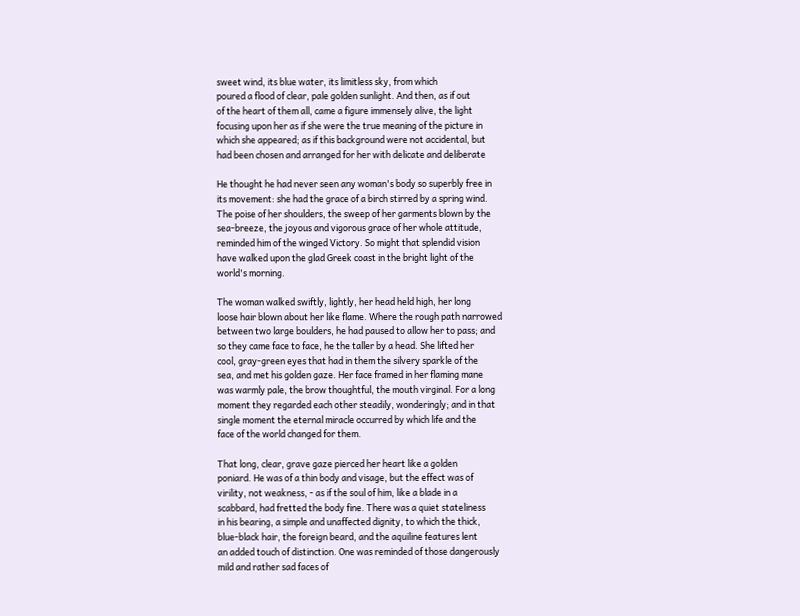sweet wind, its blue water, its limitless sky, from which
poured a flood of clear, pale golden sunlight. And then, as if out
of the heart of them all, came a figure immensely alive, the light
focusing upon her as if she were the true meaning of the picture in
which she appeared; as if this background were not accidental, but
had been chosen and arranged for her with delicate and deliberate

He thought he had never seen any woman's body so superbly free in
its movement: she had the grace of a birch stirred by a spring wind.
The poise of her shoulders, the sweep of her garments blown by the
sea-breeze, the joyous and vigorous grace of her whole attitude,
reminded him of the winged Victory. So might that splendid vision
have walked upon the glad Greek coast in the bright light of the
world's morning.

The woman walked swiftly, lightly, her head held high, her long
loose hair blown about her like flame. Where the rough path narrowed
between two large boulders, he had paused to allow her to pass; and
so they came face to face, he the taller by a head. She lifted her
cool, gray-green eyes that had in them the silvery sparkle of the
sea, and met his golden gaze. Her face framed in her flaming mane
was warmly pale, the brow thoughtful, the mouth virginal. For a long
moment they regarded each other steadily, wonderingly; and in that
single moment the eternal miracle occurred by which life and the
face of the world changed for them.

That long, clear, grave gaze pierced her heart like a golden
poniard. He was of a thin body and visage, but the effect was of
virility, not weakness, - as if the soul of him, like a blade in a
scabbard, had fretted the body fine. There was a quiet stateliness
in his bearing, a simple and unaffected dignity, to which the thick,
blue-black hair, the foreign beard, and the aquiline features lent
an added touch of distinction. One was reminded of those dangerously
mild and rather sad faces of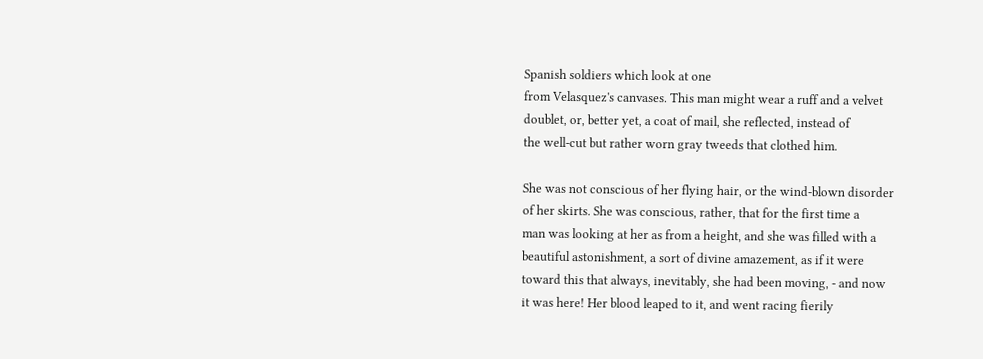Spanish soldiers which look at one
from Velasquez's canvases. This man might wear a ruff and a velvet
doublet, or, better yet, a coat of mail, she reflected, instead of
the well-cut but rather worn gray tweeds that clothed him.

She was not conscious of her flying hair, or the wind-blown disorder
of her skirts. She was conscious, rather, that for the first time a
man was looking at her as from a height, and she was filled with a
beautiful astonishment, a sort of divine amazement, as if it were
toward this that always, inevitably, she had been moving, - and now
it was here! Her blood leaped to it, and went racing fierily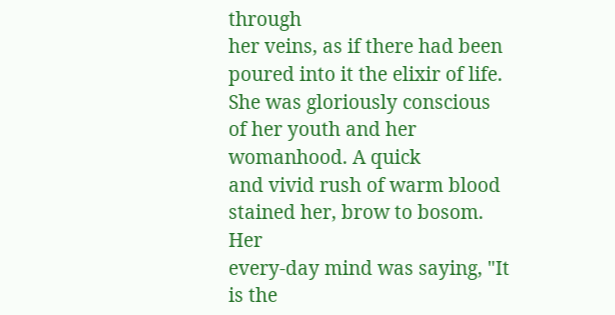through
her veins, as if there had been poured into it the elixir of life.
She was gloriously conscious of her youth and her womanhood. A quick
and vivid rush of warm blood stained her, brow to bosom. Her
every-day mind was saying, "It is the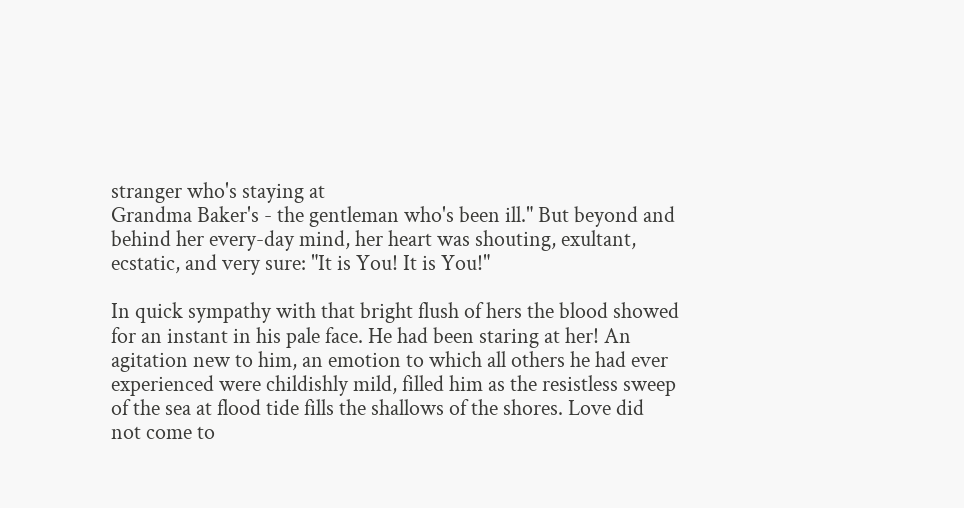stranger who's staying at
Grandma Baker's - the gentleman who's been ill." But beyond and
behind her every-day mind, her heart was shouting, exultant,
ecstatic, and very sure: "It is You! It is You!"

In quick sympathy with that bright flush of hers the blood showed
for an instant in his pale face. He had been staring at her! An
agitation new to him, an emotion to which all others he had ever
experienced were childishly mild, filled him as the resistless sweep
of the sea at flood tide fills the shallows of the shores. Love did
not come to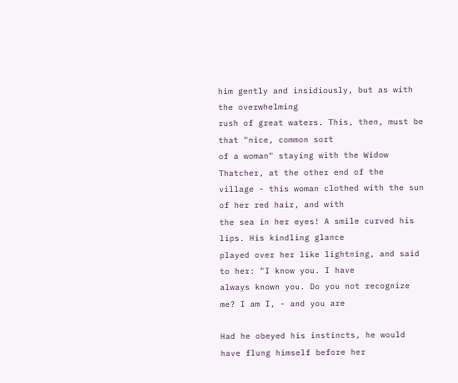him gently and insidiously, but as with the overwhelming
rush of great waters. This, then, must be that "nice, common sort
of a woman" staying with the Widow Thatcher, at the other end of the
village - this woman clothed with the sun of her red hair, and with
the sea in her eyes! A smile curved his lips. His kindling glance
played over her like lightning, and said to her: "I know you. I have
always known you. Do you not recognize me? I am I, - and you are

Had he obeyed his instincts, he would have flung himself before her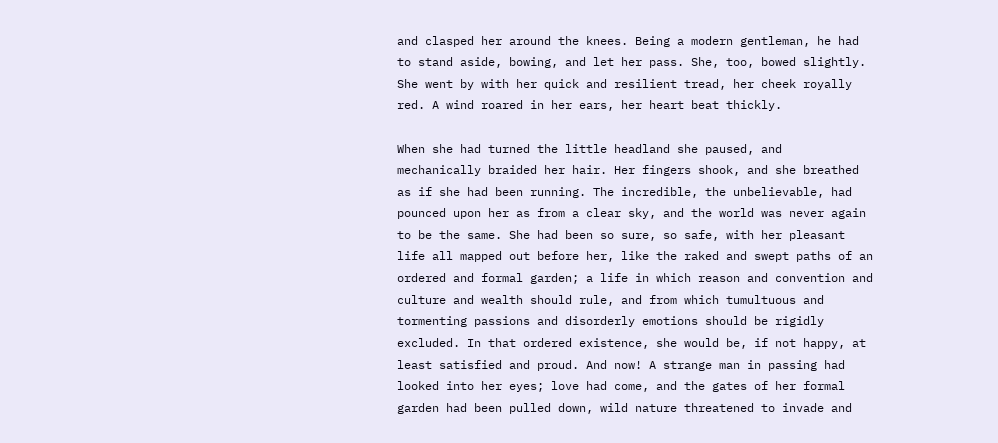and clasped her around the knees. Being a modern gentleman, he had
to stand aside, bowing, and let her pass. She, too, bowed slightly.
She went by with her quick and resilient tread, her cheek royally
red. A wind roared in her ears, her heart beat thickly.

When she had turned the little headland she paused, and
mechanically braided her hair. Her fingers shook, and she breathed
as if she had been running. The incredible, the unbelievable, had
pounced upon her as from a clear sky, and the world was never again
to be the same. She had been so sure, so safe, with her pleasant
life all mapped out before her, like the raked and swept paths of an
ordered and formal garden; a life in which reason and convention and
culture and wealth should rule, and from which tumultuous and
tormenting passions and disorderly emotions should be rigidly
excluded. In that ordered existence, she would be, if not happy, at
least satisfied and proud. And now! A strange man in passing had
looked into her eyes; love had come, and the gates of her formal
garden had been pulled down, wild nature threatened to invade and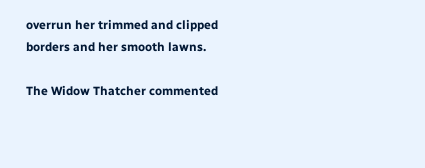overrun her trimmed and clipped borders and her smooth lawns.

The Widow Thatcher commented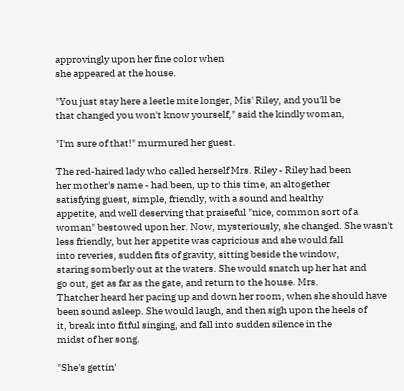approvingly upon her fine color when
she appeared at the house.

"You just stay here a leetle mite longer, Mis' Riley, and you'll be
that changed you won't know yourself," said the kindly woman,

"I'm sure of that!" murmured her guest.

The red-haired lady who called herself Mrs. Riley - Riley had been
her mother's name - had been, up to this time, an altogether
satisfying guest, simple, friendly, with a sound and healthy
appetite, and well deserving that praiseful "nice, common sort of a
woman" bestowed upon her. Now, mysteriously, she changed. She wasn't
less friendly, but her appetite was capricious and she would fall
into reveries, sudden fits of gravity, sitting beside the window,
staring somberly out at the waters. She would snatch up her hat and
go out, get as far as the gate, and return to the house. Mrs.
Thatcher heard her pacing up and down her room, when she should have
been sound asleep. She would laugh, and then sigh upon the heels of
it, break into fitful singing, and fall into sudden silence in the
midst of her song.

"She's gettin'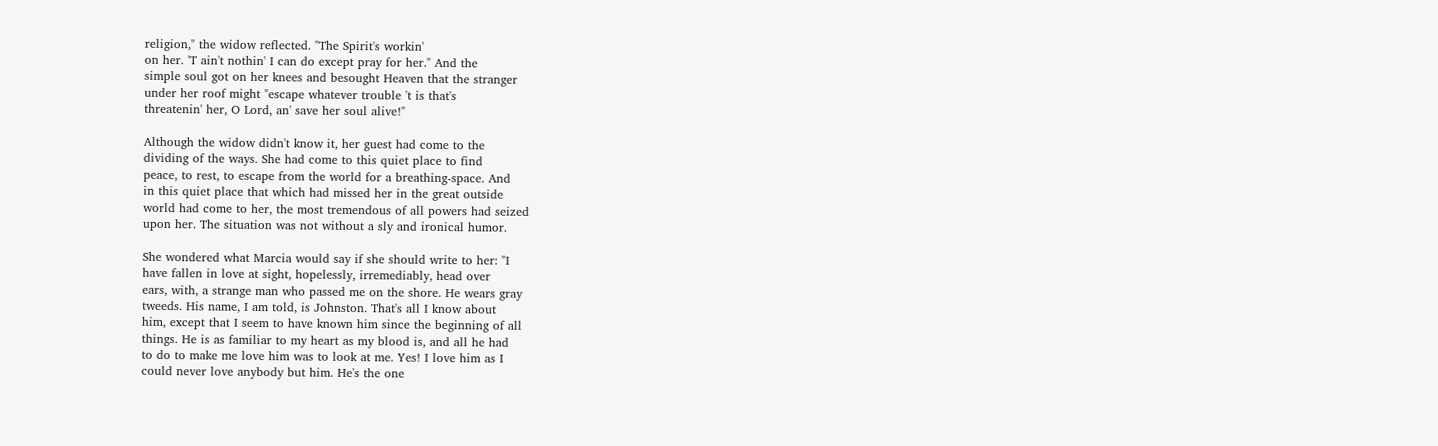religion," the widow reflected. "The Spirit's workin'
on her. 'T ain't nothin' I can do except pray for her." And the
simple soul got on her knees and besought Heaven that the stranger
under her roof might "escape whatever trouble 't is that's
threatenin' her, O Lord, an' save her soul alive!"

Although the widow didn't know it, her guest had come to the
dividing of the ways. She had come to this quiet place to find
peace, to rest, to escape from the world for a breathing-space. And
in this quiet place that which had missed her in the great outside
world had come to her, the most tremendous of all powers had seized
upon her. The situation was not without a sly and ironical humor.

She wondered what Marcia would say if she should write to her: "I
have fallen in love at sight, hopelessly, irremediably, head over
ears, with, a strange man who passed me on the shore. He wears gray
tweeds. His name, I am told, is Johnston. That's all I know about
him, except that I seem to have known him since the beginning of all
things. He is as familiar to my heart as my blood is, and all he had
to do to make me love him was to look at me. Yes! I love him as I
could never love anybody but him. He's the one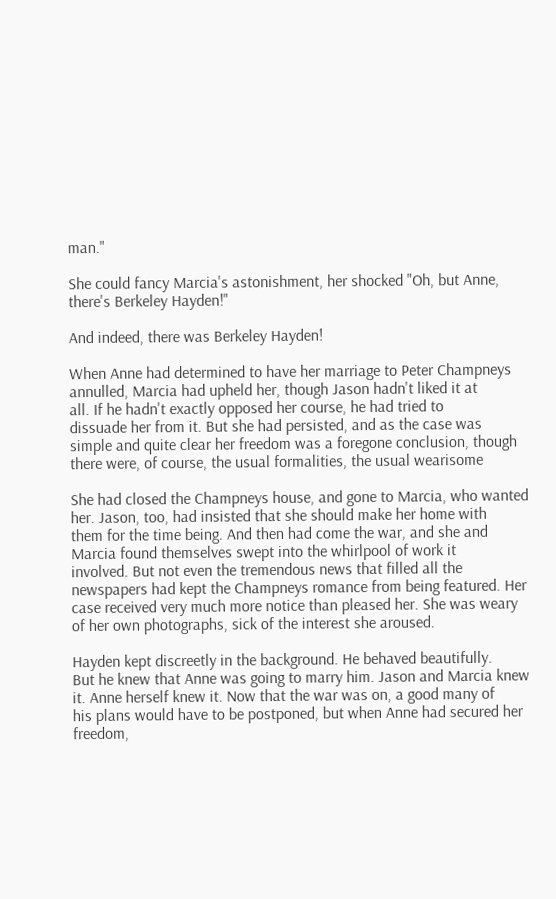man."

She could fancy Marcia's astonishment, her shocked "Oh, but Anne,
there's Berkeley Hayden!"

And indeed, there was Berkeley Hayden!

When Anne had determined to have her marriage to Peter Champneys
annulled, Marcia had upheld her, though Jason hadn't liked it at
all. If he hadn't exactly opposed her course, he had tried to
dissuade her from it. But she had persisted, and as the case was
simple and quite clear her freedom was a foregone conclusion, though
there were, of course, the usual formalities, the usual wearisome

She had closed the Champneys house, and gone to Marcia, who wanted
her. Jason, too, had insisted that she should make her home with
them for the time being. And then had come the war, and she and
Marcia found themselves swept into the whirlpool of work it
involved. But not even the tremendous news that filled all the
newspapers had kept the Champneys romance from being featured. Her
case received very much more notice than pleased her. She was weary
of her own photographs, sick of the interest she aroused.

Hayden kept discreetly in the background. He behaved beautifully.
But he knew that Anne was going to marry him. Jason and Marcia knew
it. Anne herself knew it. Now that the war was on, a good many of
his plans would have to be postponed, but when Anne had secured her
freedom,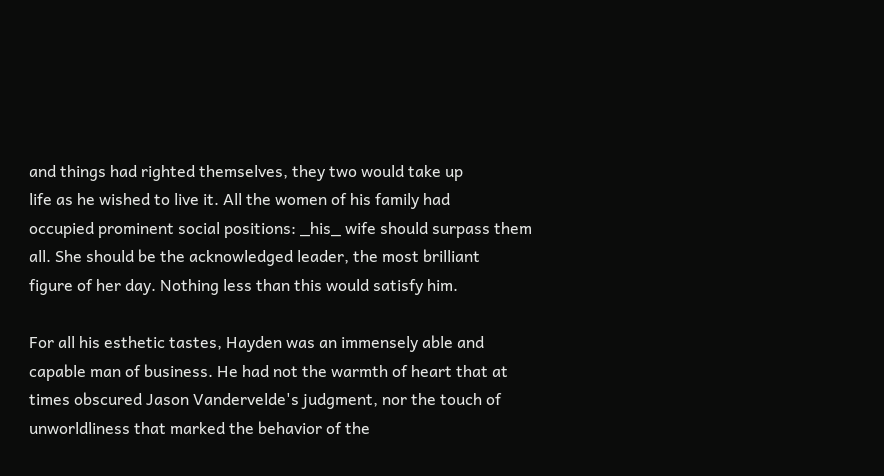and things had righted themselves, they two would take up
life as he wished to live it. All the women of his family had
occupied prominent social positions: _his_ wife should surpass them
all. She should be the acknowledged leader, the most brilliant
figure of her day. Nothing less than this would satisfy him.

For all his esthetic tastes, Hayden was an immensely able and
capable man of business. He had not the warmth of heart that at
times obscured Jason Vandervelde's judgment, nor the touch of
unworldliness that marked the behavior of the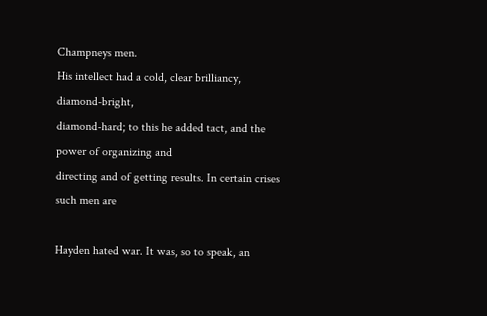Champneys men.
His intellect had a cold, clear brilliancy, diamond-bright,
diamond-hard; to this he added tact, and the power of organizing and
directing and of getting results. In certain crises such men are

Hayden hated war. It was, so to speak, an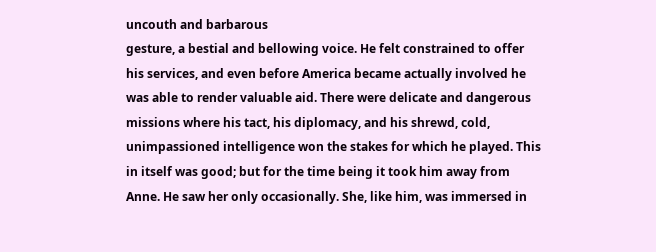uncouth and barbarous
gesture, a bestial and bellowing voice. He felt constrained to offer
his services, and even before America became actually involved he
was able to render valuable aid. There were delicate and dangerous
missions where his tact, his diplomacy, and his shrewd, cold,
unimpassioned intelligence won the stakes for which he played. This
in itself was good; but for the time being it took him away from
Anne. He saw her only occasionally. She, like him, was immersed in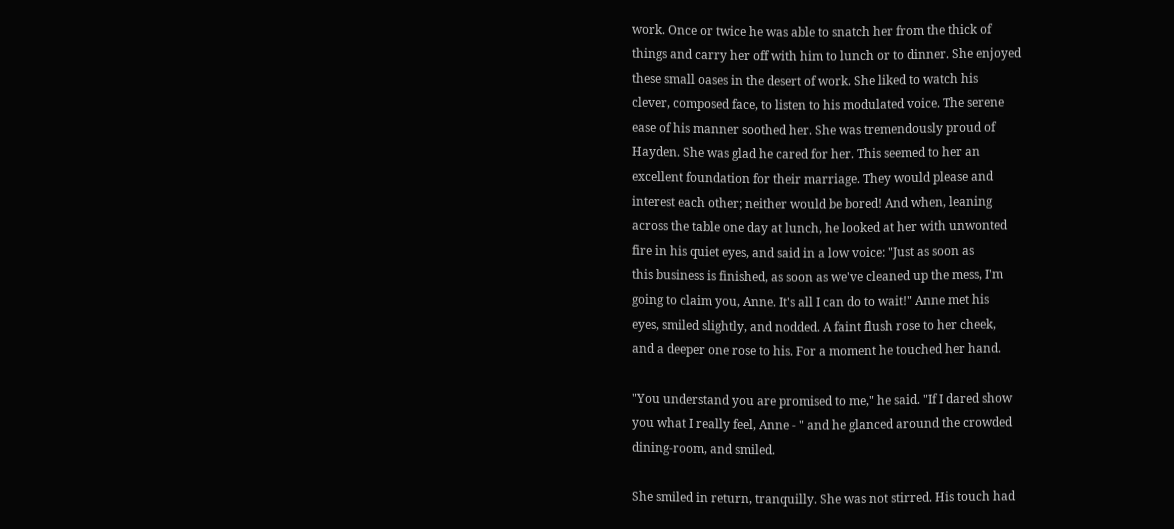work. Once or twice he was able to snatch her from the thick of
things and carry her off with him to lunch or to dinner. She enjoyed
these small oases in the desert of work. She liked to watch his
clever, composed face, to listen to his modulated voice. The serene
ease of his manner soothed her. She was tremendously proud of
Hayden. She was glad he cared for her. This seemed to her an
excellent foundation for their marriage. They would please and
interest each other; neither would be bored! And when, leaning
across the table one day at lunch, he looked at her with unwonted
fire in his quiet eyes, and said in a low voice: "Just as soon as
this business is finished, as soon as we've cleaned up the mess, I'm
going to claim you, Anne. It's all I can do to wait!" Anne met his
eyes, smiled slightly, and nodded. A faint flush rose to her cheek,
and a deeper one rose to his. For a moment he touched her hand.

"You understand you are promised to me," he said. "If I dared show
you what I really feel, Anne - " and he glanced around the crowded
dining-room, and smiled.

She smiled in return, tranquilly. She was not stirred. His touch had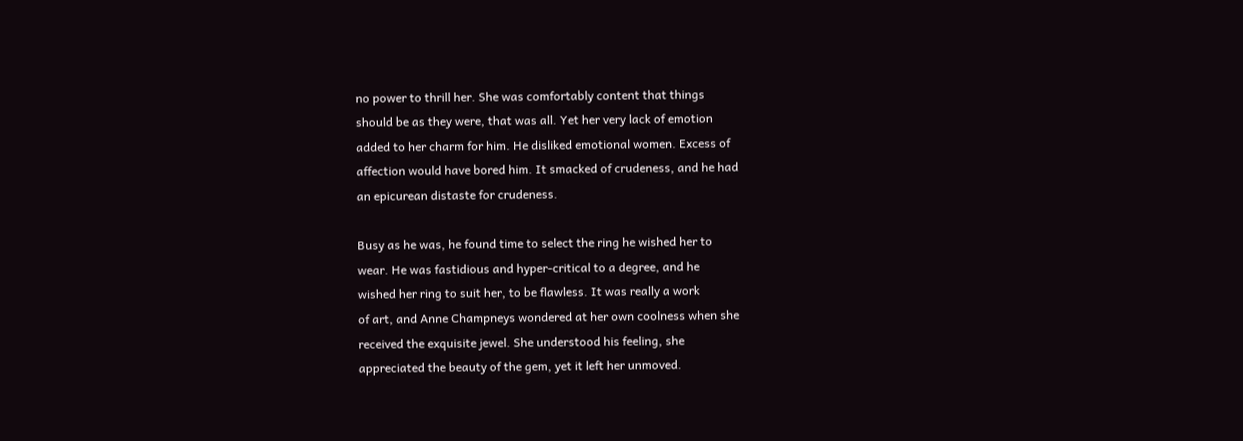no power to thrill her. She was comfortably content that things
should be as they were, that was all. Yet her very lack of emotion
added to her charm for him. He disliked emotional women. Excess of
affection would have bored him. It smacked of crudeness, and he had
an epicurean distaste for crudeness.

Busy as he was, he found time to select the ring he wished her to
wear. He was fastidious and hyper-critical to a degree, and he
wished her ring to suit her, to be flawless. It was really a work
of art, and Anne Champneys wondered at her own coolness when she
received the exquisite jewel. She understood his feeling, she
appreciated the beauty of the gem, yet it left her unmoved.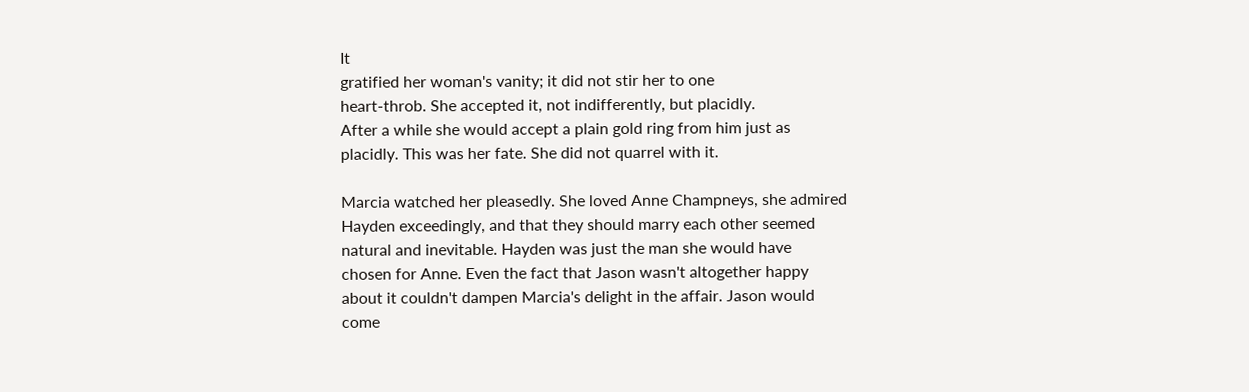It
gratified her woman's vanity; it did not stir her to one
heart-throb. She accepted it, not indifferently, but placidly.
After a while she would accept a plain gold ring from him just as
placidly. This was her fate. She did not quarrel with it.

Marcia watched her pleasedly. She loved Anne Champneys, she admired
Hayden exceedingly, and that they should marry each other seemed
natural and inevitable. Hayden was just the man she would have
chosen for Anne. Even the fact that Jason wasn't altogether happy
about it couldn't dampen Marcia's delight in the affair. Jason would
come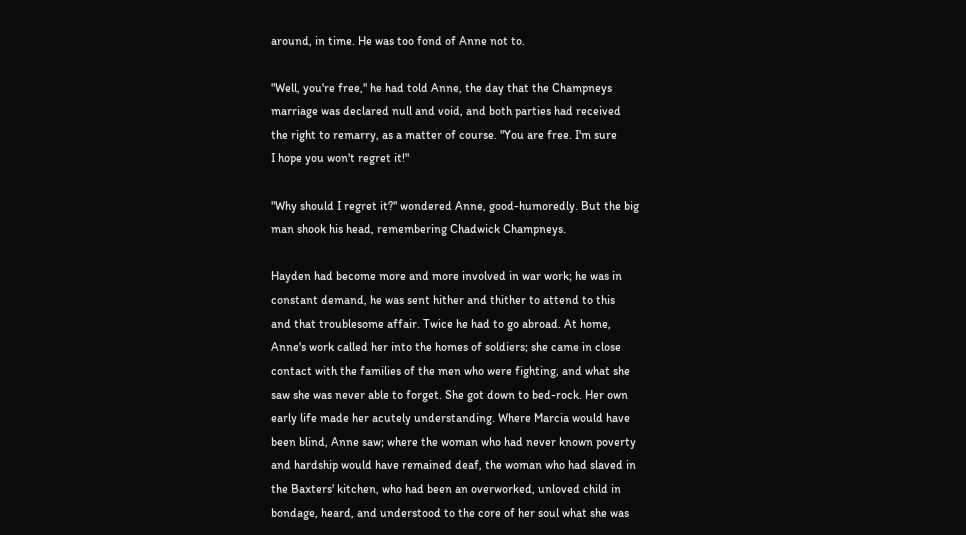around, in time. He was too fond of Anne not to.

"Well, you're free," he had told Anne, the day that the Champneys
marriage was declared null and void, and both parties had received
the right to remarry, as a matter of course. "You are free. I'm sure
I hope you won't regret it!"

"Why should I regret it?" wondered Anne, good-humoredly. But the big
man shook his head, remembering Chadwick Champneys.

Hayden had become more and more involved in war work; he was in
constant demand, he was sent hither and thither to attend to this
and that troublesome affair. Twice he had to go abroad. At home,
Anne's work called her into the homes of soldiers; she came in close
contact with the families of the men who were fighting, and what she
saw she was never able to forget. She got down to bed-rock. Her own
early life made her acutely understanding. Where Marcia would have
been blind, Anne saw; where the woman who had never known poverty
and hardship would have remained deaf, the woman who had slaved in
the Baxters' kitchen, who had been an overworked, unloved child in
bondage, heard, and understood to the core of her soul what she was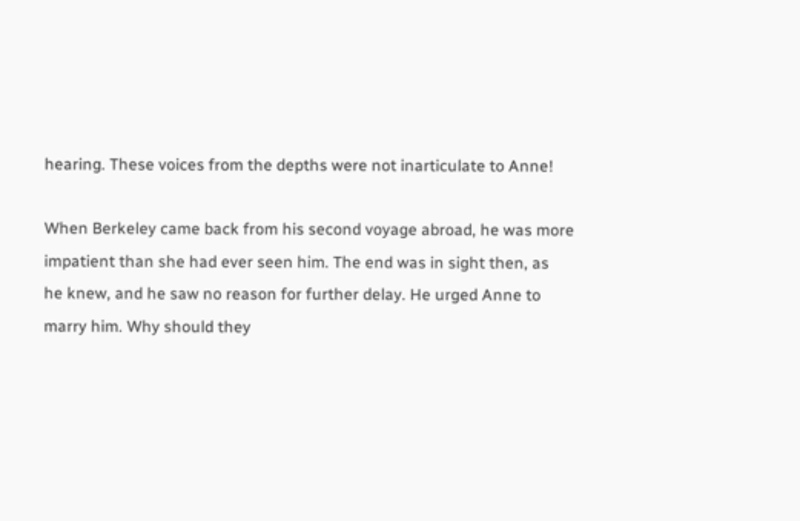hearing. These voices from the depths were not inarticulate to Anne!

When Berkeley came back from his second voyage abroad, he was more
impatient than she had ever seen him. The end was in sight then, as
he knew, and he saw no reason for further delay. He urged Anne to
marry him. Why should they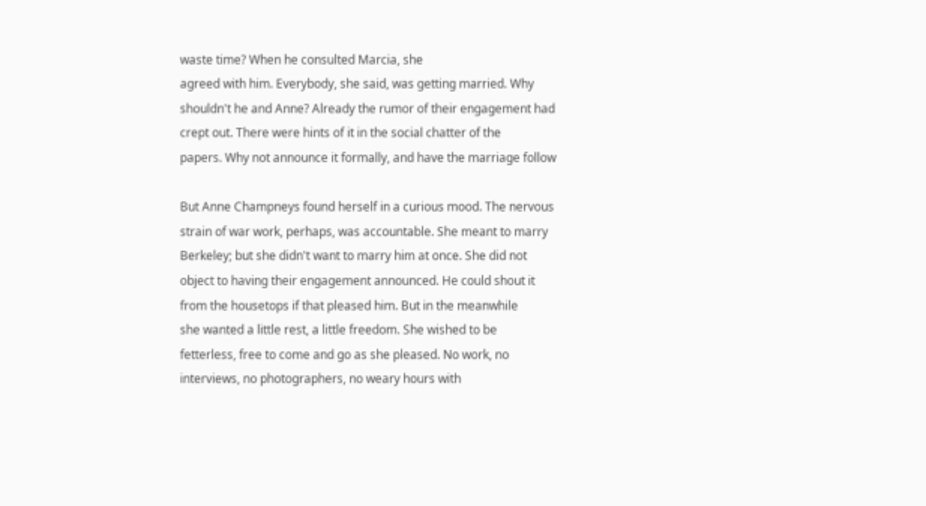waste time? When he consulted Marcia, she
agreed with him. Everybody, she said, was getting married. Why
shouldn't he and Anne? Already the rumor of their engagement had
crept out. There were hints of it in the social chatter of the
papers. Why not announce it formally, and have the marriage follow

But Anne Champneys found herself in a curious mood. The nervous
strain of war work, perhaps, was accountable. She meant to marry
Berkeley; but she didn't want to marry him at once. She did not
object to having their engagement announced. He could shout it
from the housetops if that pleased him. But in the meanwhile
she wanted a little rest, a little freedom. She wished to be
fetterless, free to come and go as she pleased. No work, no
interviews, no photographers, no weary hours with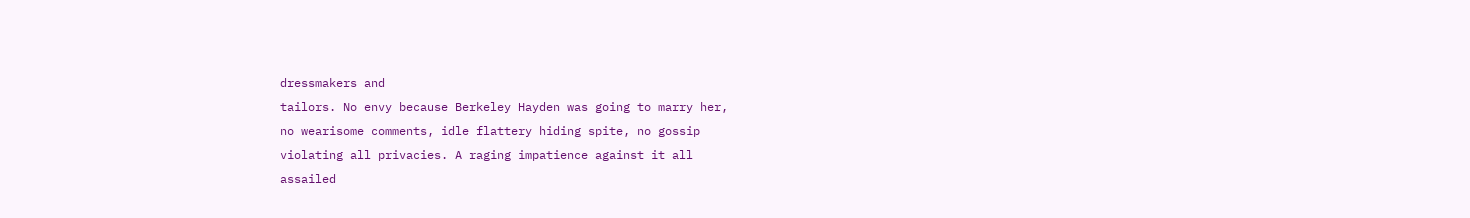dressmakers and
tailors. No envy because Berkeley Hayden was going to marry her,
no wearisome comments, idle flattery hiding spite, no gossip
violating all privacies. A raging impatience against it all
assailed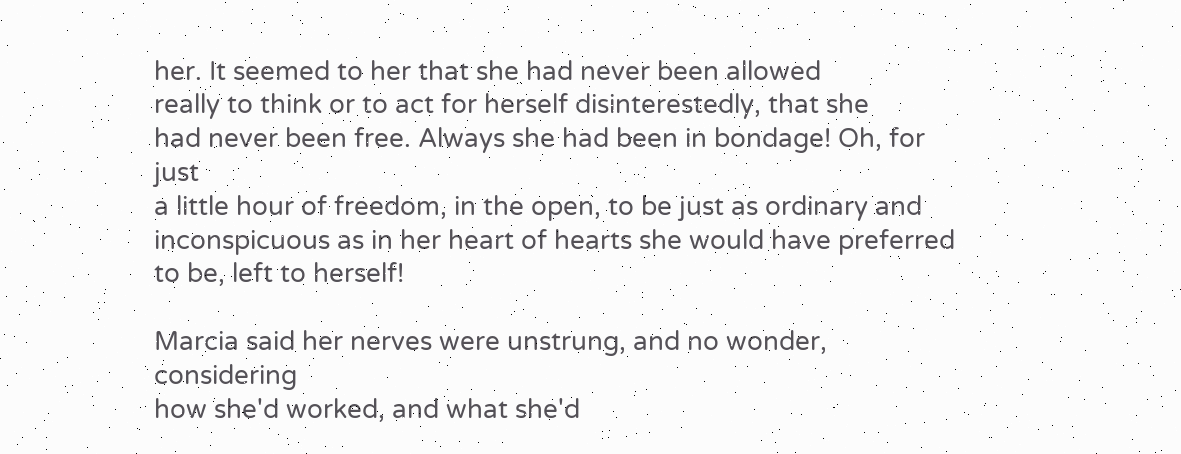her. It seemed to her that she had never been allowed
really to think or to act for herself disinterestedly, that she
had never been free. Always she had been in bondage! Oh, for just
a little hour of freedom, in the open, to be just as ordinary and
inconspicuous as in her heart of hearts she would have preferred
to be, left to herself!

Marcia said her nerves were unstrung, and no wonder, considering
how she'd worked, and what she'd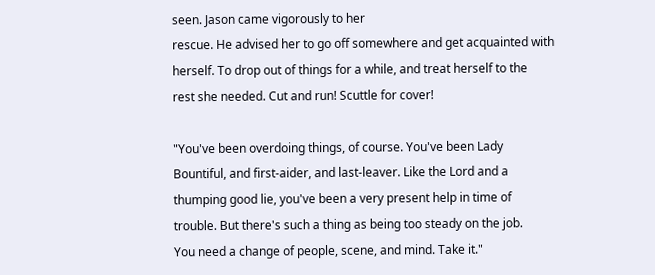seen. Jason came vigorously to her
rescue. He advised her to go off somewhere and get acquainted with
herself. To drop out of things for a while, and treat herself to the
rest she needed. Cut and run! Scuttle for cover!

"You've been overdoing things, of course. You've been Lady
Bountiful, and first-aider, and last-leaver. Like the Lord and a
thumping good lie, you've been a very present help in time of
trouble. But there's such a thing as being too steady on the job.
You need a change of people, scene, and mind. Take it."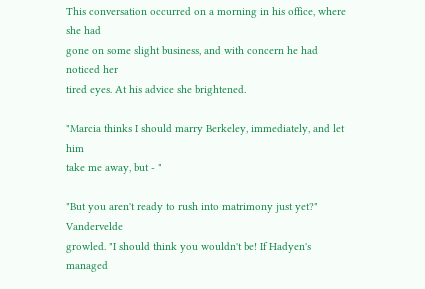This conversation occurred on a morning in his office, where she had
gone on some slight business, and with concern he had noticed her
tired eyes. At his advice she brightened.

"Marcia thinks I should marry Berkeley, immediately, and let him
take me away, but - "

"But you aren't ready to rush into matrimony just yet?" Vandervelde
growled. "I should think you wouldn't be! If Hadyen's managed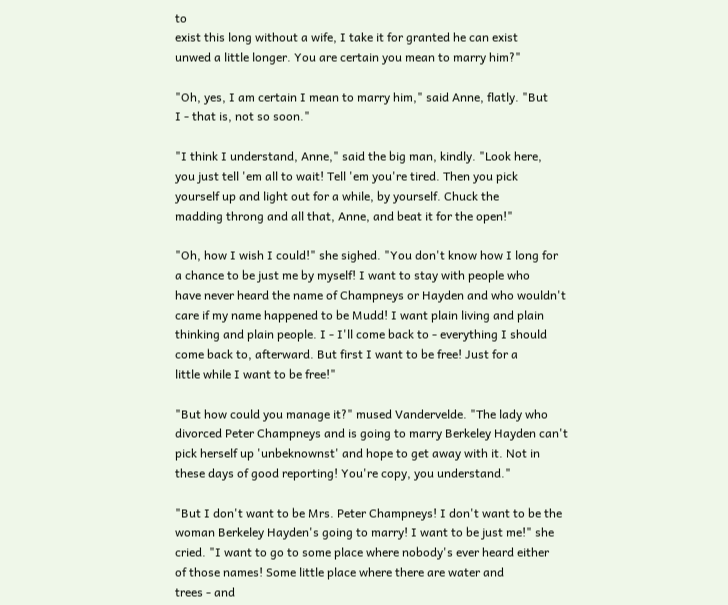to
exist this long without a wife, I take it for granted he can exist
unwed a little longer. You are certain you mean to marry him?"

"Oh, yes, I am certain I mean to marry him," said Anne, flatly. "But
I - that is, not so soon."

"I think I understand, Anne," said the big man, kindly. "Look here,
you just tell 'em all to wait! Tell 'em you're tired. Then you pick
yourself up and light out for a while, by yourself. Chuck the
madding throng and all that, Anne, and beat it for the open!"

"Oh, how I wish I could!" she sighed. "You don't know how I long for
a chance to be just me by myself! I want to stay with people who
have never heard the name of Champneys or Hayden and who wouldn't
care if my name happened to be Mudd! I want plain living and plain
thinking and plain people. I - I'll come back to - everything I should
come back to, afterward. But first I want to be free! Just for a
little while I want to be free!"

"But how could you manage it?" mused Vandervelde. "The lady who
divorced Peter Champneys and is going to marry Berkeley Hayden can't
pick herself up 'unbeknownst' and hope to get away with it. Not in
these days of good reporting! You're copy, you understand."

"But I don't want to be Mrs. Peter Champneys! I don't want to be the
woman Berkeley Hayden's going to marry! I want to be just me!" she
cried. "I want to go to some place where nobody's ever heard either
of those names! Some little place where there are water and
trees - and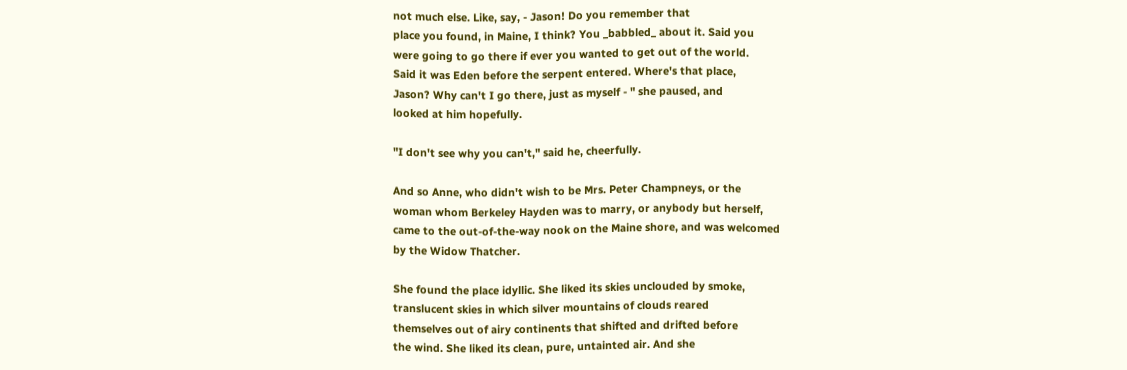not much else. Like, say, - Jason! Do you remember that
place you found, in Maine, I think? You _babbled_ about it. Said you
were going to go there if ever you wanted to get out of the world.
Said it was Eden before the serpent entered. Where's that place,
Jason? Why can't I go there, just as myself - " she paused, and
looked at him hopefully.

"I don't see why you can't," said he, cheerfully.

And so Anne, who didn't wish to be Mrs. Peter Champneys, or the
woman whom Berkeley Hayden was to marry, or anybody but herself,
came to the out-of-the-way nook on the Maine shore, and was welcomed
by the Widow Thatcher.

She found the place idyllic. She liked its skies unclouded by smoke,
translucent skies in which silver mountains of clouds reared
themselves out of airy continents that shifted and drifted before
the wind. She liked its clean, pure, untainted air. And she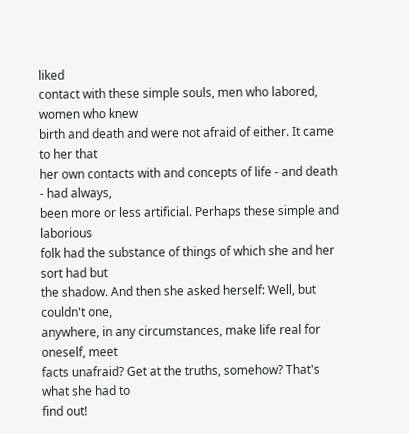liked
contact with these simple souls, men who labored, women who knew
birth and death and were not afraid of either. It came to her that
her own contacts with and concepts of life - and death - had always,
been more or less artificial. Perhaps these simple and laborious
folk had the substance of things of which she and her sort had but
the shadow. And then she asked herself: Well, but couldn't one,
anywhere, in any circumstances, make life real for oneself, meet
facts unafraid? Get at the truths, somehow? That's what she had to
find out!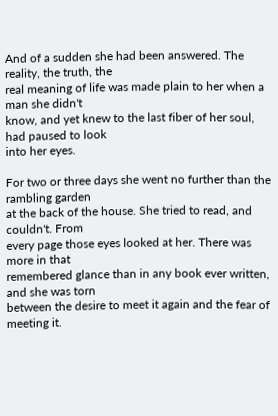And of a sudden she had been answered. The reality, the truth, the
real meaning of life was made plain to her when a man she didn't
know, and yet knew to the last fiber of her soul, had paused to look
into her eyes.

For two or three days she went no further than the rambling garden
at the back of the house. She tried to read, and couldn't. From
every page those eyes looked at her. There was more in that
remembered glance than in any book ever written, and she was torn
between the desire to meet it again and the fear of meeting it.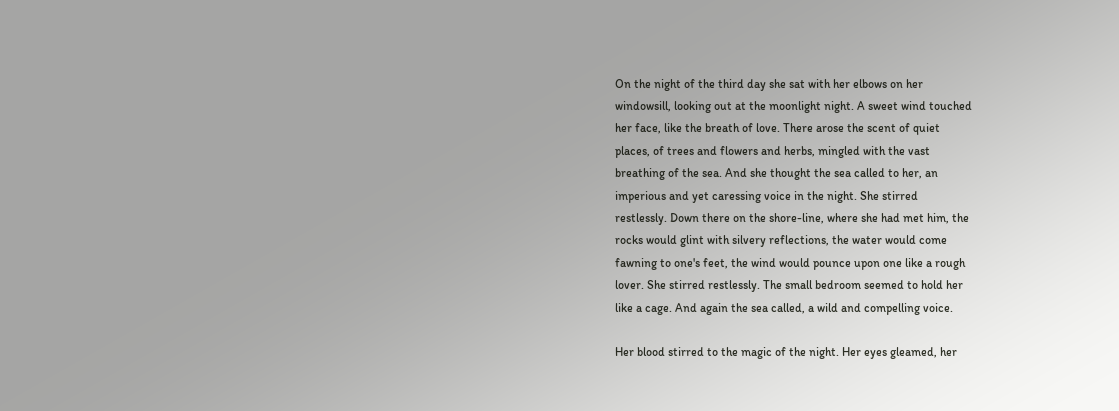On the night of the third day she sat with her elbows on her
windowsill, looking out at the moonlight night. A sweet wind touched
her face, like the breath of love. There arose the scent of quiet
places, of trees and flowers and herbs, mingled with the vast
breathing of the sea. And she thought the sea called to her, an
imperious and yet caressing voice in the night. She stirred
restlessly. Down there on the shore-line, where she had met him, the
rocks would glint with silvery reflections, the water would come
fawning to one's feet, the wind would pounce upon one like a rough
lover. She stirred restlessly. The small bedroom seemed to hold her
like a cage. And again the sea called, a wild and compelling voice.

Her blood stirred to the magic of the night. Her eyes gleamed, her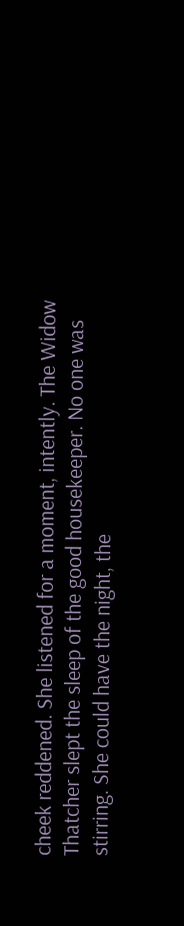cheek reddened. She listened for a moment, intently. The Widow
Thatcher slept the sleep of the good housekeeper. No one was
stirring. She could have the night, the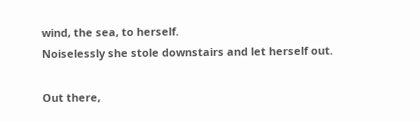wind, the sea, to herself.
Noiselessly she stole downstairs and let herself out.

Out there,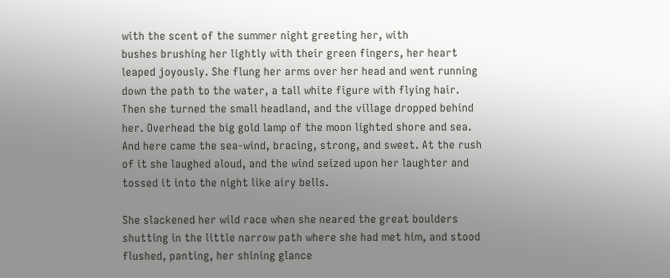with the scent of the summer night greeting her, with
bushes brushing her lightly with their green fingers, her heart
leaped joyously. She flung her arms over her head and went running
down the path to the water, a tall white figure with flying hair.
Then she turned the small headland, and the village dropped behind
her. Overhead the big gold lamp of the moon lighted shore and sea.
And here came the sea-wind, bracing, strong, and sweet. At the rush
of it she laughed aloud, and the wind seized upon her laughter and
tossed it into the night like airy bells.

She slackened her wild race when she neared the great boulders
shutting in the little narrow path where she had met him, and stood
flushed, panting, her shining glance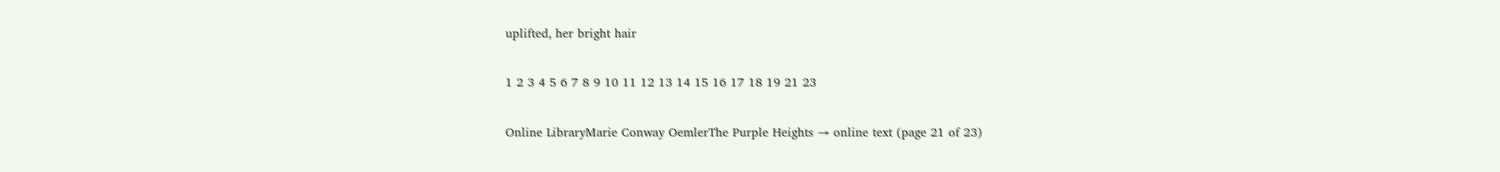uplifted, her bright hair

1 2 3 4 5 6 7 8 9 10 11 12 13 14 15 16 17 18 19 21 23

Online LibraryMarie Conway OemlerThe Purple Heights → online text (page 21 of 23)